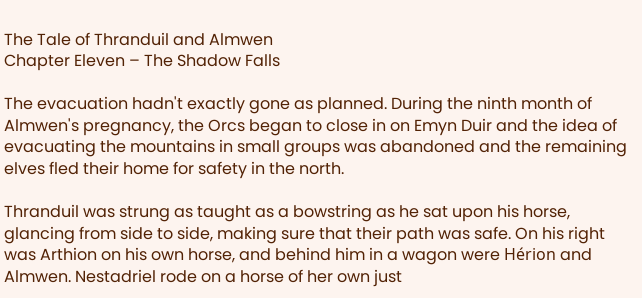The Tale of Thranduil and Almwen
Chapter Eleven – The Shadow Falls

The evacuation hadn't exactly gone as planned. During the ninth month of Almwen's pregnancy, the Orcs began to close in on Emyn Duir and the idea of evacuating the mountains in small groups was abandoned and the remaining elves fled their home for safety in the north.

Thranduil was strung as taught as a bowstring as he sat upon his horse, glancing from side to side, making sure that their path was safe. On his right was Arthion on his own horse, and behind him in a wagon were Hérion and Almwen. Nestadriel rode on a horse of her own just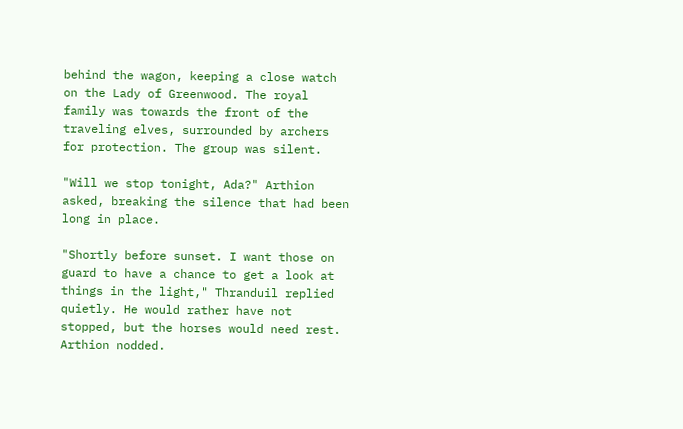behind the wagon, keeping a close watch on the Lady of Greenwood. The royal family was towards the front of the traveling elves, surrounded by archers for protection. The group was silent.

"Will we stop tonight, Ada?" Arthion asked, breaking the silence that had been long in place.

"Shortly before sunset. I want those on guard to have a chance to get a look at things in the light," Thranduil replied quietly. He would rather have not stopped, but the horses would need rest. Arthion nodded.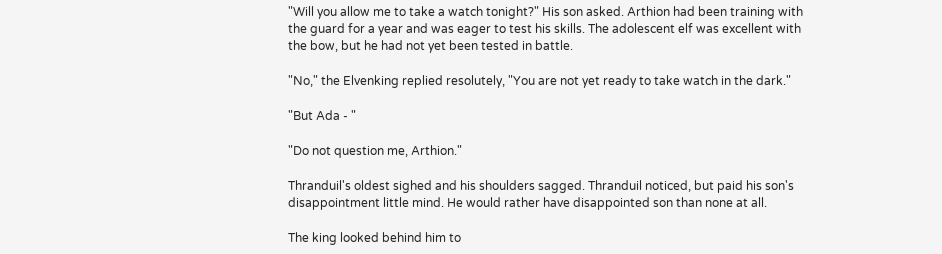"Will you allow me to take a watch tonight?" His son asked. Arthion had been training with the guard for a year and was eager to test his skills. The adolescent elf was excellent with the bow, but he had not yet been tested in battle.

"No," the Elvenking replied resolutely, "You are not yet ready to take watch in the dark."

"But Ada - "

"Do not question me, Arthion."

Thranduil's oldest sighed and his shoulders sagged. Thranduil noticed, but paid his son's disappointment little mind. He would rather have disappointed son than none at all.

The king looked behind him to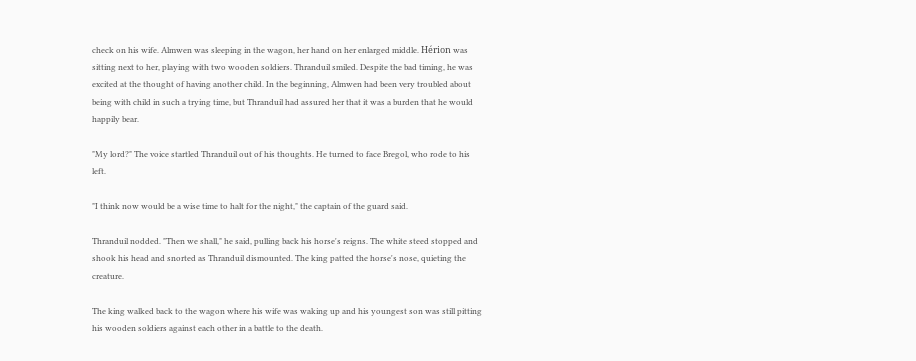check on his wife. Almwen was sleeping in the wagon, her hand on her enlarged middle. Hérion was sitting next to her, playing with two wooden soldiers. Thranduil smiled. Despite the bad timing, he was excited at the thought of having another child. In the beginning, Almwen had been very troubled about being with child in such a trying time, but Thranduil had assured her that it was a burden that he would happily bear.

"My lord?" The voice startled Thranduil out of his thoughts. He turned to face Bregol, who rode to his left.

"I think now would be a wise time to halt for the night," the captain of the guard said.

Thranduil nodded. "Then we shall," he said, pulling back his horse's reigns. The white steed stopped and shook his head and snorted as Thranduil dismounted. The king patted the horse's nose, quieting the creature.

The king walked back to the wagon where his wife was waking up and his youngest son was still pitting his wooden soldiers against each other in a battle to the death.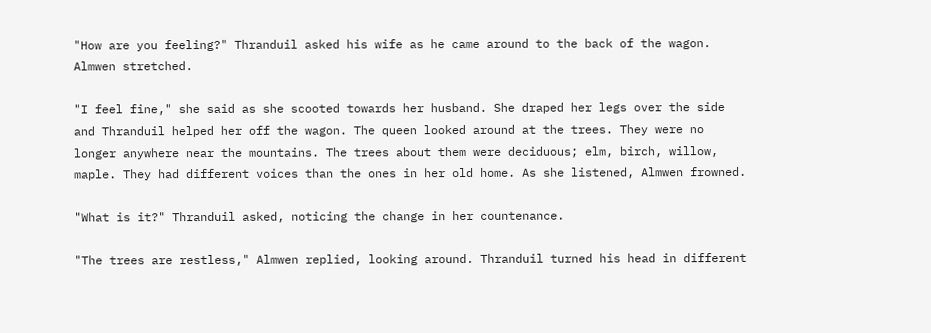"How are you feeling?" Thranduil asked his wife as he came around to the back of the wagon. Almwen stretched.

"I feel fine," she said as she scooted towards her husband. She draped her legs over the side and Thranduil helped her off the wagon. The queen looked around at the trees. They were no longer anywhere near the mountains. The trees about them were deciduous; elm, birch, willow, maple. They had different voices than the ones in her old home. As she listened, Almwen frowned.

"What is it?" Thranduil asked, noticing the change in her countenance.

"The trees are restless," Almwen replied, looking around. Thranduil turned his head in different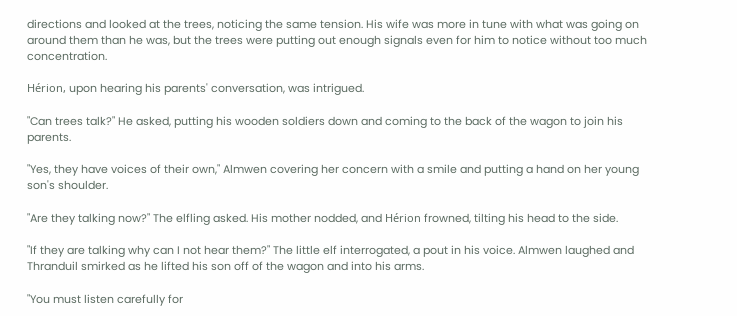directions and looked at the trees, noticing the same tension. His wife was more in tune with what was going on around them than he was, but the trees were putting out enough signals even for him to notice without too much concentration.

Hérion, upon hearing his parents' conversation, was intrigued.

"Can trees talk?" He asked, putting his wooden soldiers down and coming to the back of the wagon to join his parents.

"Yes, they have voices of their own," Almwen covering her concern with a smile and putting a hand on her young son's shoulder.

"Are they talking now?" The elfling asked. His mother nodded, and Hérion frowned, tilting his head to the side.

"If they are talking why can I not hear them?" The little elf interrogated, a pout in his voice. Almwen laughed and Thranduil smirked as he lifted his son off of the wagon and into his arms.

"You must listen carefully for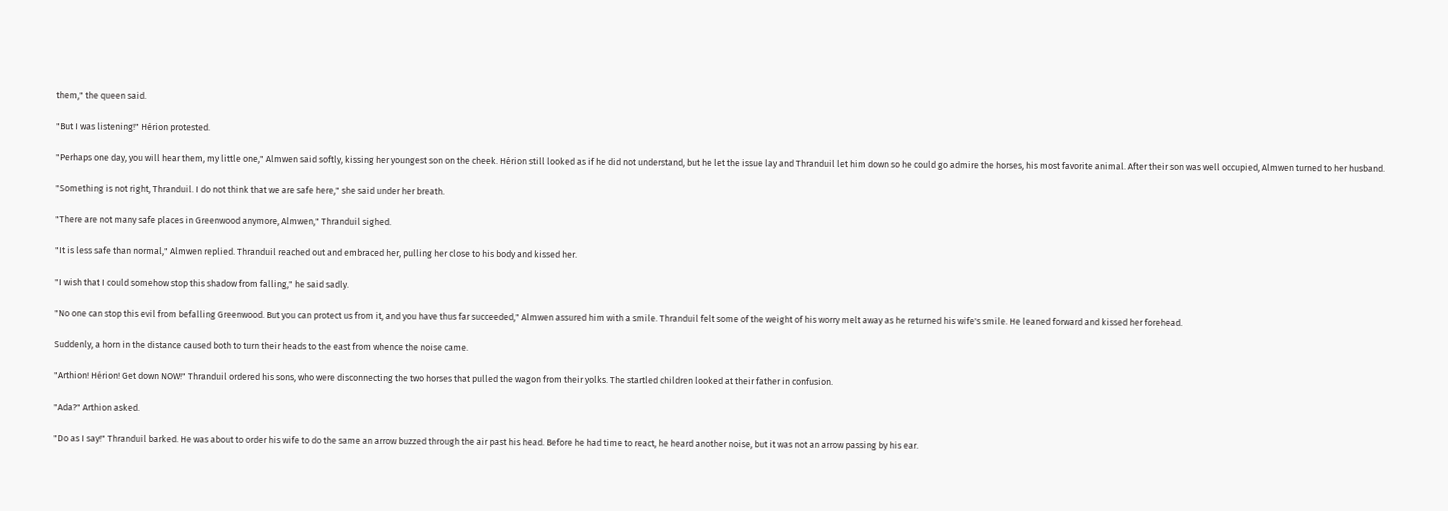them," the queen said.

"But I was listening!" Hérion protested.

"Perhaps one day, you will hear them, my little one," Almwen said softly, kissing her youngest son on the cheek. Hérion still looked as if he did not understand, but he let the issue lay and Thranduil let him down so he could go admire the horses, his most favorite animal. After their son was well occupied, Almwen turned to her husband.

"Something is not right, Thranduil. I do not think that we are safe here," she said under her breath.

"There are not many safe places in Greenwood anymore, Almwen," Thranduil sighed.

"It is less safe than normal," Almwen replied. Thranduil reached out and embraced her, pulling her close to his body and kissed her.

"I wish that I could somehow stop this shadow from falling," he said sadly.

"No one can stop this evil from befalling Greenwood. But you can protect us from it, and you have thus far succeeded," Almwen assured him with a smile. Thranduil felt some of the weight of his worry melt away as he returned his wife's smile. He leaned forward and kissed her forehead.

Suddenly, a horn in the distance caused both to turn their heads to the east from whence the noise came.

"Arthion! Hérion! Get down NOW!" Thranduil ordered his sons, who were disconnecting the two horses that pulled the wagon from their yolks. The startled children looked at their father in confusion.

"Ada?" Arthion asked.

"Do as I say!" Thranduil barked. He was about to order his wife to do the same an arrow buzzed through the air past his head. Before he had time to react, he heard another noise, but it was not an arrow passing by his ear.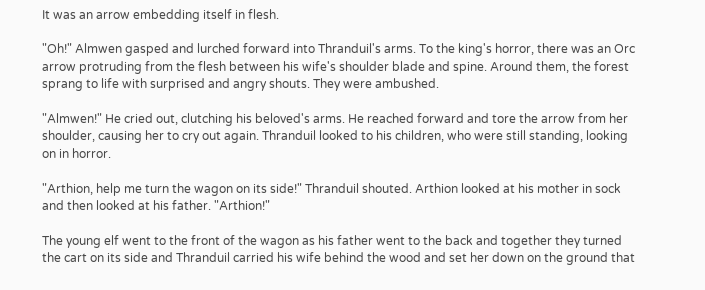It was an arrow embedding itself in flesh.

"Oh!" Almwen gasped and lurched forward into Thranduil's arms. To the king's horror, there was an Orc arrow protruding from the flesh between his wife's shoulder blade and spine. Around them, the forest sprang to life with surprised and angry shouts. They were ambushed.

"Almwen!" He cried out, clutching his beloved's arms. He reached forward and tore the arrow from her shoulder, causing her to cry out again. Thranduil looked to his children, who were still standing, looking on in horror.

"Arthion, help me turn the wagon on its side!" Thranduil shouted. Arthion looked at his mother in sock and then looked at his father. "Arthion!"

The young elf went to the front of the wagon as his father went to the back and together they turned the cart on its side and Thranduil carried his wife behind the wood and set her down on the ground that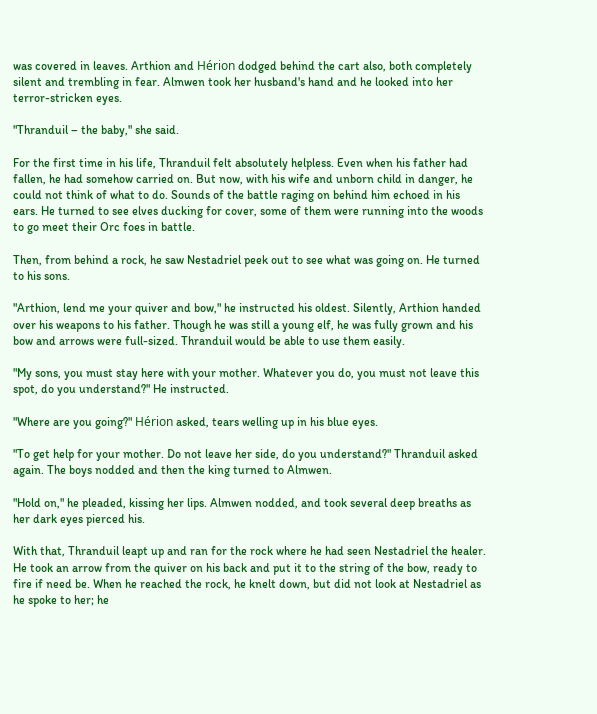was covered in leaves. Arthion and Hérion dodged behind the cart also, both completely silent and trembling in fear. Almwen took her husband's hand and he looked into her terror-stricken eyes.

"Thranduil – the baby," she said.

For the first time in his life, Thranduil felt absolutely helpless. Even when his father had fallen, he had somehow carried on. But now, with his wife and unborn child in danger, he could not think of what to do. Sounds of the battle raging on behind him echoed in his ears. He turned to see elves ducking for cover, some of them were running into the woods to go meet their Orc foes in battle.

Then, from behind a rock, he saw Nestadriel peek out to see what was going on. He turned to his sons.

"Arthion, lend me your quiver and bow," he instructed his oldest. Silently, Arthion handed over his weapons to his father. Though he was still a young elf, he was fully grown and his bow and arrows were full-sized. Thranduil would be able to use them easily.

"My sons, you must stay here with your mother. Whatever you do, you must not leave this spot, do you understand?" He instructed.

"Where are you going?" Hérion asked, tears welling up in his blue eyes.

"To get help for your mother. Do not leave her side, do you understand?" Thranduil asked again. The boys nodded and then the king turned to Almwen.

"Hold on," he pleaded, kissing her lips. Almwen nodded, and took several deep breaths as her dark eyes pierced his.

With that, Thranduil leapt up and ran for the rock where he had seen Nestadriel the healer. He took an arrow from the quiver on his back and put it to the string of the bow, ready to fire if need be. When he reached the rock, he knelt down, but did not look at Nestadriel as he spoke to her; he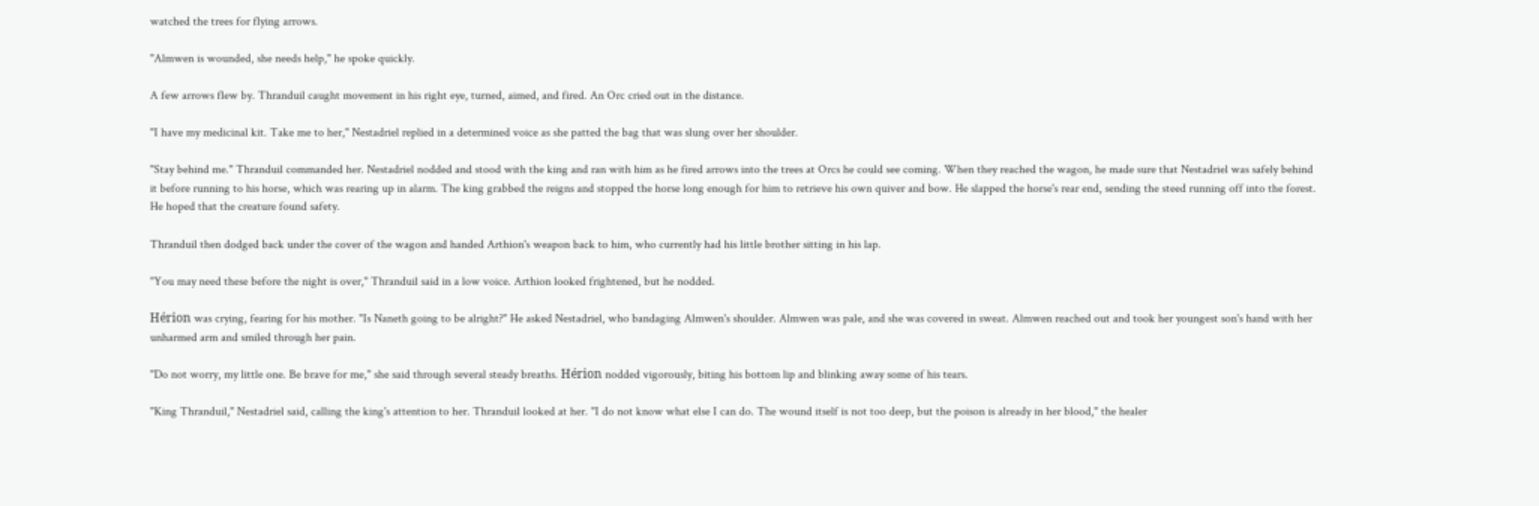watched the trees for flying arrows.

"Almwen is wounded, she needs help," he spoke quickly.

A few arrows flew by. Thranduil caught movement in his right eye, turned, aimed, and fired. An Orc cried out in the distance.

"I have my medicinal kit. Take me to her," Nestadriel replied in a determined voice as she patted the bag that was slung over her shoulder.

"Stay behind me." Thranduil commanded her. Nestadriel nodded and stood with the king and ran with him as he fired arrows into the trees at Orcs he could see coming. When they reached the wagon, he made sure that Nestadriel was safely behind it before running to his horse, which was rearing up in alarm. The king grabbed the reigns and stopped the horse long enough for him to retrieve his own quiver and bow. He slapped the horse's rear end, sending the steed running off into the forest. He hoped that the creature found safety.

Thranduil then dodged back under the cover of the wagon and handed Arthion's weapon back to him, who currently had his little brother sitting in his lap.

"You may need these before the night is over," Thranduil said in a low voice. Arthion looked frightened, but he nodded.

Hérion was crying, fearing for his mother. "Is Naneth going to be alright?" He asked Nestadriel, who bandaging Almwen's shoulder. Almwen was pale, and she was covered in sweat. Almwen reached out and took her youngest son's hand with her unharmed arm and smiled through her pain.

"Do not worry, my little one. Be brave for me," she said through several steady breaths. Hérion nodded vigorously, biting his bottom lip and blinking away some of his tears.

"King Thranduil," Nestadriel said, calling the king's attention to her. Thranduil looked at her. "I do not know what else I can do. The wound itself is not too deep, but the poison is already in her blood," the healer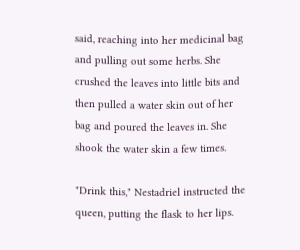said, reaching into her medicinal bag and pulling out some herbs. She crushed the leaves into little bits and then pulled a water skin out of her bag and poured the leaves in. She shook the water skin a few times.

"Drink this," Nestadriel instructed the queen, putting the flask to her lips.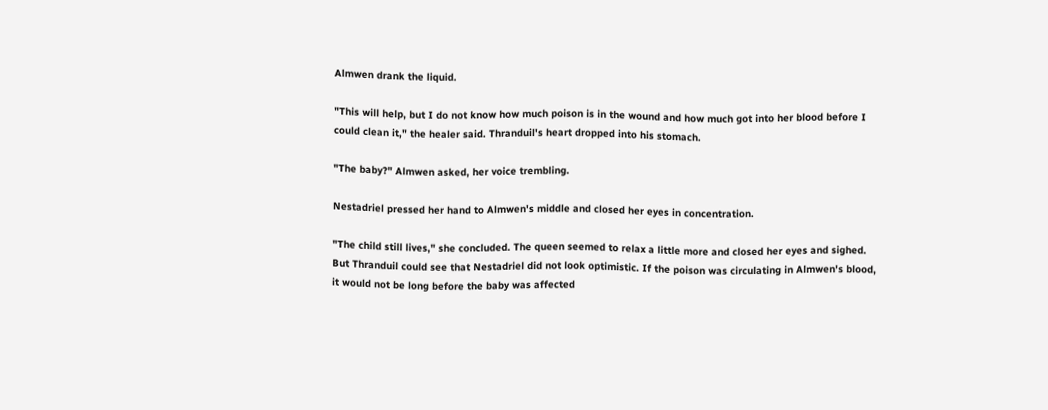Almwen drank the liquid.

"This will help, but I do not know how much poison is in the wound and how much got into her blood before I could clean it," the healer said. Thranduil's heart dropped into his stomach.

"The baby?" Almwen asked, her voice trembling.

Nestadriel pressed her hand to Almwen's middle and closed her eyes in concentration.

"The child still lives," she concluded. The queen seemed to relax a little more and closed her eyes and sighed. But Thranduil could see that Nestadriel did not look optimistic. If the poison was circulating in Almwen's blood, it would not be long before the baby was affected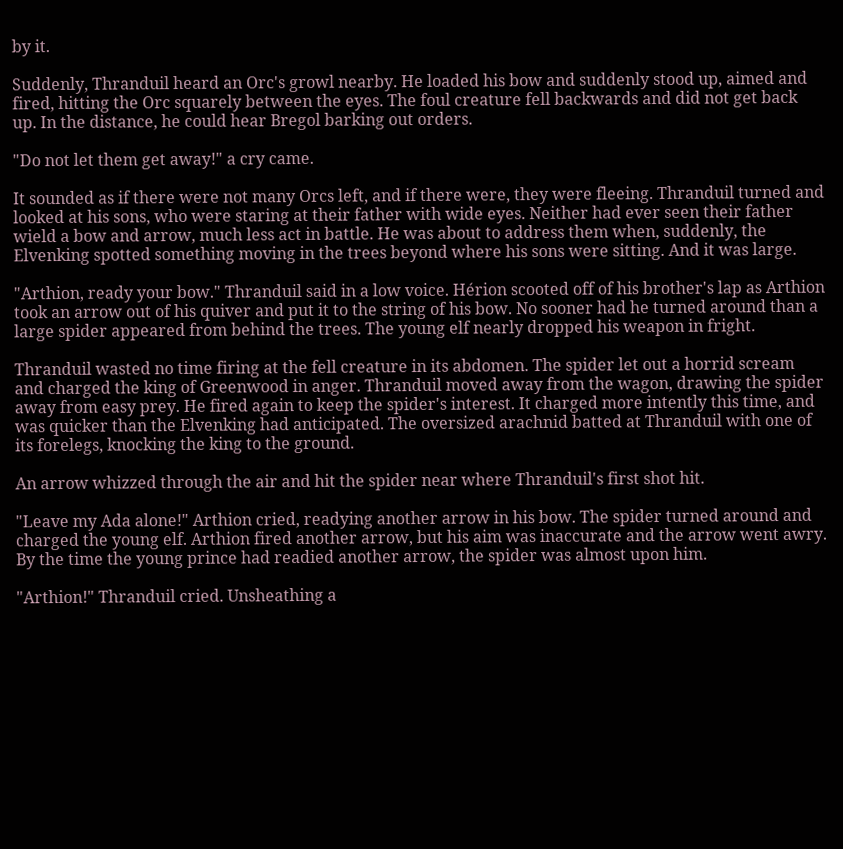by it.

Suddenly, Thranduil heard an Orc's growl nearby. He loaded his bow and suddenly stood up, aimed and fired, hitting the Orc squarely between the eyes. The foul creature fell backwards and did not get back up. In the distance, he could hear Bregol barking out orders.

"Do not let them get away!" a cry came.

It sounded as if there were not many Orcs left, and if there were, they were fleeing. Thranduil turned and looked at his sons, who were staring at their father with wide eyes. Neither had ever seen their father wield a bow and arrow, much less act in battle. He was about to address them when, suddenly, the Elvenking spotted something moving in the trees beyond where his sons were sitting. And it was large.

"Arthion, ready your bow." Thranduil said in a low voice. Hérion scooted off of his brother's lap as Arthion took an arrow out of his quiver and put it to the string of his bow. No sooner had he turned around than a large spider appeared from behind the trees. The young elf nearly dropped his weapon in fright.

Thranduil wasted no time firing at the fell creature in its abdomen. The spider let out a horrid scream and charged the king of Greenwood in anger. Thranduil moved away from the wagon, drawing the spider away from easy prey. He fired again to keep the spider's interest. It charged more intently this time, and was quicker than the Elvenking had anticipated. The oversized arachnid batted at Thranduil with one of its forelegs, knocking the king to the ground.

An arrow whizzed through the air and hit the spider near where Thranduil's first shot hit.

"Leave my Ada alone!" Arthion cried, readying another arrow in his bow. The spider turned around and charged the young elf. Arthion fired another arrow, but his aim was inaccurate and the arrow went awry. By the time the young prince had readied another arrow, the spider was almost upon him.

"Arthion!" Thranduil cried. Unsheathing a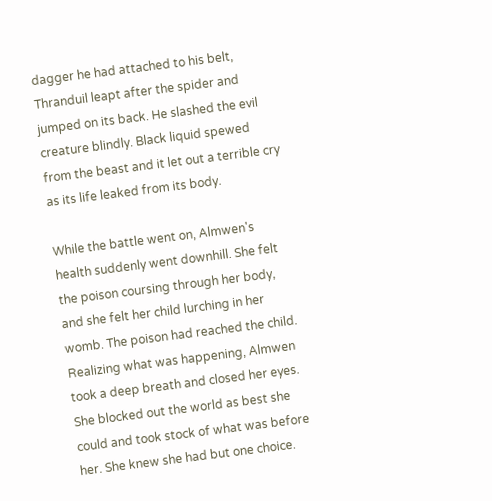dagger he had attached to his belt, Thranduil leapt after the spider and jumped on its back. He slashed the evil creature blindly. Black liquid spewed from the beast and it let out a terrible cry as its life leaked from its body.

While the battle went on, Almwen's health suddenly went downhill. She felt the poison coursing through her body, and she felt her child lurching in her womb. The poison had reached the child. Realizing what was happening, Almwen took a deep breath and closed her eyes. She blocked out the world as best she could and took stock of what was before her. She knew she had but one choice.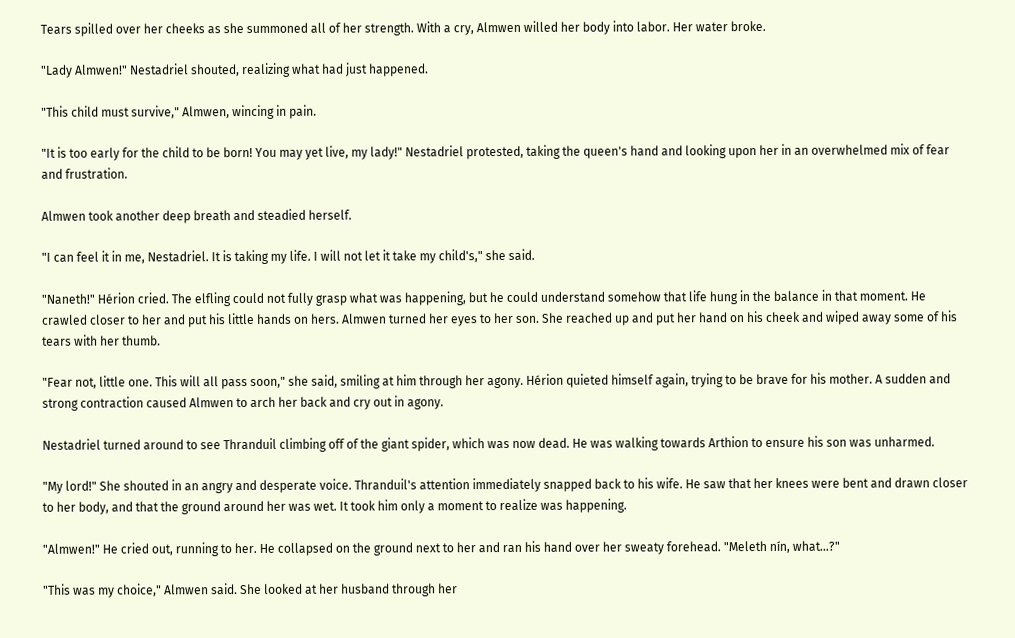Tears spilled over her cheeks as she summoned all of her strength. With a cry, Almwen willed her body into labor. Her water broke.

"Lady Almwen!" Nestadriel shouted, realizing what had just happened.

"This child must survive," Almwen, wincing in pain.

"It is too early for the child to be born! You may yet live, my lady!" Nestadriel protested, taking the queen's hand and looking upon her in an overwhelmed mix of fear and frustration.

Almwen took another deep breath and steadied herself.

"I can feel it in me, Nestadriel. It is taking my life. I will not let it take my child's," she said.

"Naneth!" Hérion cried. The elfling could not fully grasp what was happening, but he could understand somehow that life hung in the balance in that moment. He crawled closer to her and put his little hands on hers. Almwen turned her eyes to her son. She reached up and put her hand on his cheek and wiped away some of his tears with her thumb.

"Fear not, little one. This will all pass soon," she said, smiling at him through her agony. Hérion quieted himself again, trying to be brave for his mother. A sudden and strong contraction caused Almwen to arch her back and cry out in agony.

Nestadriel turned around to see Thranduil climbing off of the giant spider, which was now dead. He was walking towards Arthion to ensure his son was unharmed.

"My lord!" She shouted in an angry and desperate voice. Thranduil's attention immediately snapped back to his wife. He saw that her knees were bent and drawn closer to her body, and that the ground around her was wet. It took him only a moment to realize was happening.

"Almwen!" He cried out, running to her. He collapsed on the ground next to her and ran his hand over her sweaty forehead. "Meleth nín, what…?"

"This was my choice," Almwen said. She looked at her husband through her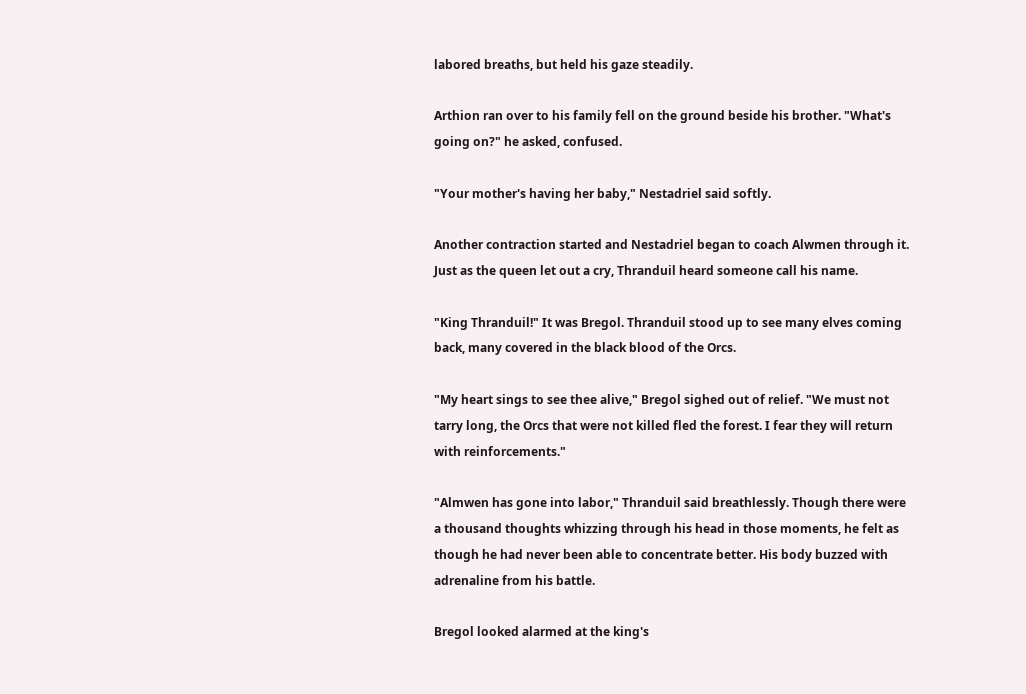labored breaths, but held his gaze steadily.

Arthion ran over to his family fell on the ground beside his brother. "What's going on?" he asked, confused.

"Your mother's having her baby," Nestadriel said softly.

Another contraction started and Nestadriel began to coach Alwmen through it. Just as the queen let out a cry, Thranduil heard someone call his name.

"King Thranduil!" It was Bregol. Thranduil stood up to see many elves coming back, many covered in the black blood of the Orcs.

"My heart sings to see thee alive," Bregol sighed out of relief. "We must not tarry long, the Orcs that were not killed fled the forest. I fear they will return with reinforcements."

"Almwen has gone into labor," Thranduil said breathlessly. Though there were a thousand thoughts whizzing through his head in those moments, he felt as though he had never been able to concentrate better. His body buzzed with adrenaline from his battle.

Bregol looked alarmed at the king's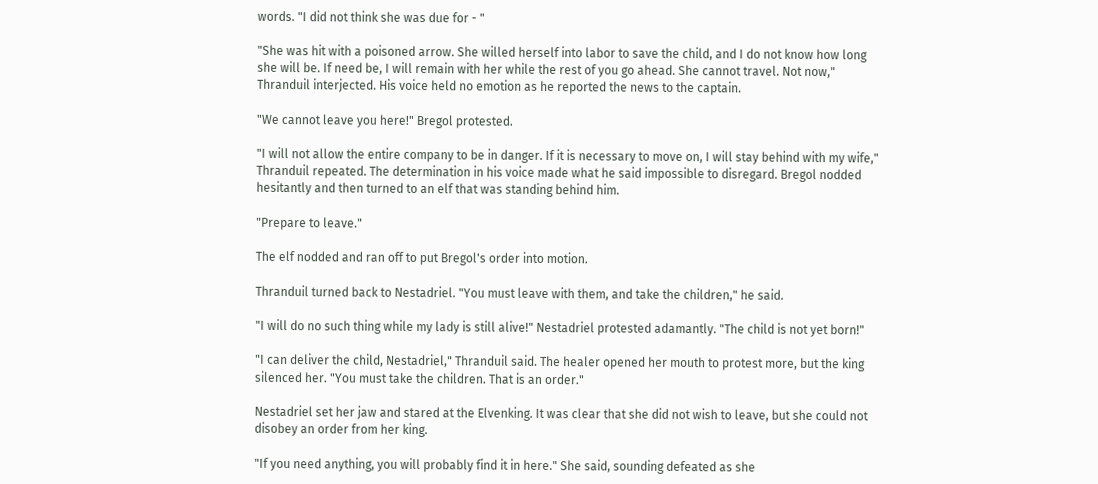words. "I did not think she was due for - "

"She was hit with a poisoned arrow. She willed herself into labor to save the child, and I do not know how long she will be. If need be, I will remain with her while the rest of you go ahead. She cannot travel. Not now," Thranduil interjected. His voice held no emotion as he reported the news to the captain.

"We cannot leave you here!" Bregol protested.

"I will not allow the entire company to be in danger. If it is necessary to move on, I will stay behind with my wife," Thranduil repeated. The determination in his voice made what he said impossible to disregard. Bregol nodded hesitantly and then turned to an elf that was standing behind him.

"Prepare to leave."

The elf nodded and ran off to put Bregol's order into motion.

Thranduil turned back to Nestadriel. "You must leave with them, and take the children," he said.

"I will do no such thing while my lady is still alive!" Nestadriel protested adamantly. "The child is not yet born!"

"I can deliver the child, Nestadriel," Thranduil said. The healer opened her mouth to protest more, but the king silenced her. "You must take the children. That is an order."

Nestadriel set her jaw and stared at the Elvenking. It was clear that she did not wish to leave, but she could not disobey an order from her king.

"If you need anything, you will probably find it in here." She said, sounding defeated as she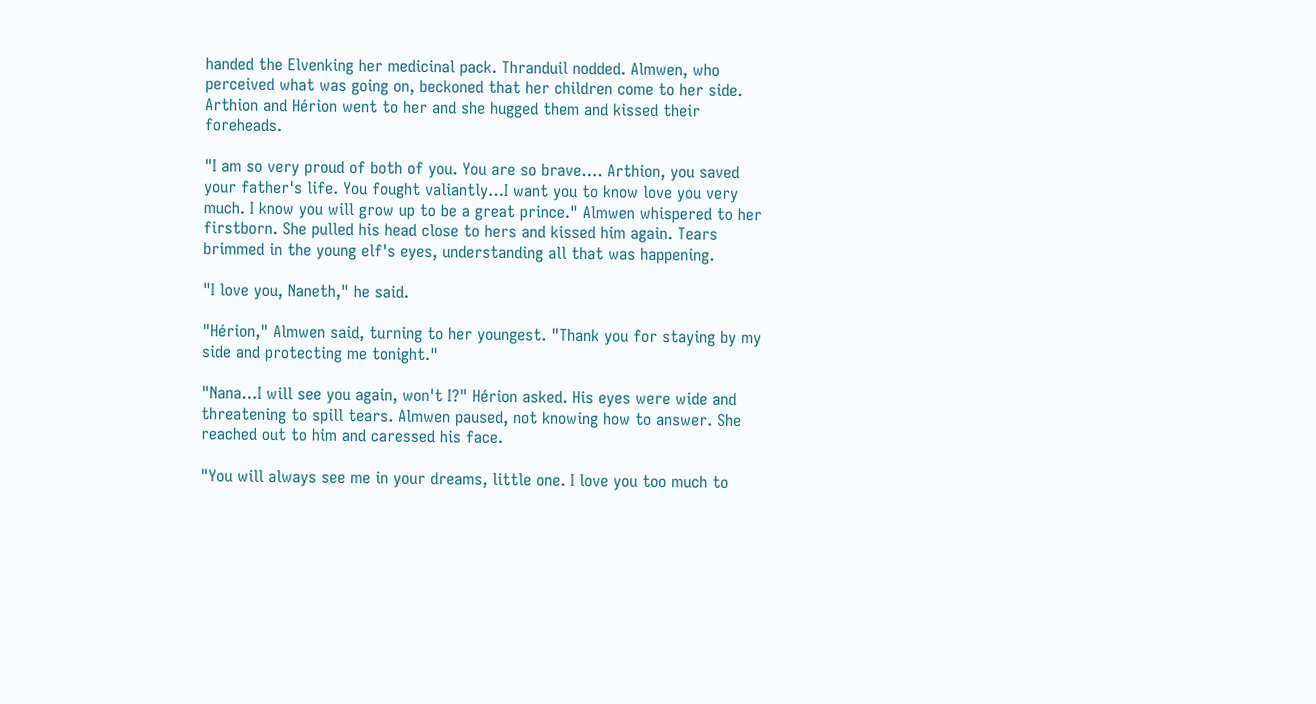handed the Elvenking her medicinal pack. Thranduil nodded. Almwen, who perceived what was going on, beckoned that her children come to her side. Arthion and Hérion went to her and she hugged them and kissed their foreheads.

"I am so very proud of both of you. You are so brave…. Arthion, you saved your father's life. You fought valiantly…I want you to know love you very much. I know you will grow up to be a great prince." Almwen whispered to her firstborn. She pulled his head close to hers and kissed him again. Tears brimmed in the young elf's eyes, understanding all that was happening.

"I love you, Naneth," he said.

"Hérion," Almwen said, turning to her youngest. "Thank you for staying by my side and protecting me tonight."

"Nana…I will see you again, won't I?" Hérion asked. His eyes were wide and threatening to spill tears. Almwen paused, not knowing how to answer. She reached out to him and caressed his face.

"You will always see me in your dreams, little one. I love you too much to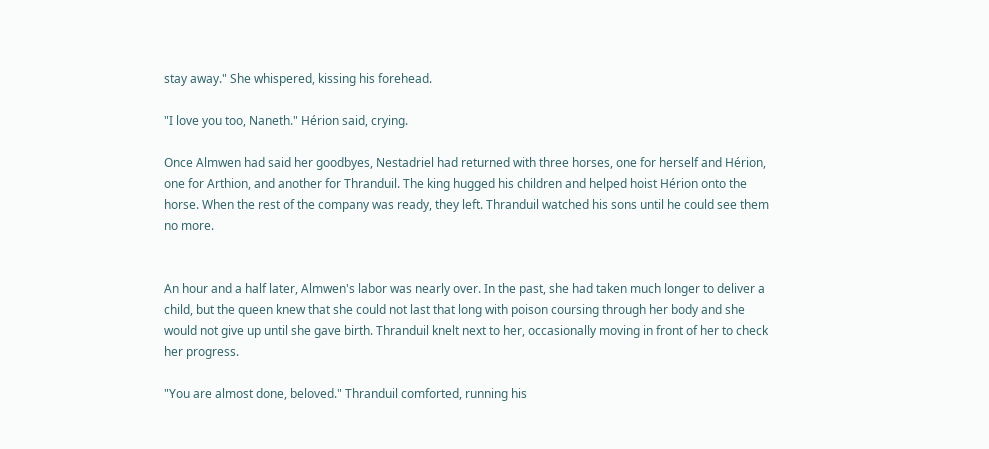stay away." She whispered, kissing his forehead.

"I love you too, Naneth." Hérion said, crying.

Once Almwen had said her goodbyes, Nestadriel had returned with three horses, one for herself and Hérion, one for Arthion, and another for Thranduil. The king hugged his children and helped hoist Hérion onto the horse. When the rest of the company was ready, they left. Thranduil watched his sons until he could see them no more.


An hour and a half later, Almwen's labor was nearly over. In the past, she had taken much longer to deliver a child, but the queen knew that she could not last that long with poison coursing through her body and she would not give up until she gave birth. Thranduil knelt next to her, occasionally moving in front of her to check her progress.

"You are almost done, beloved." Thranduil comforted, running his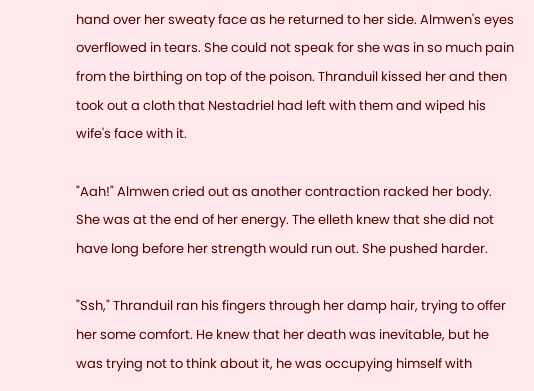hand over her sweaty face as he returned to her side. Almwen's eyes overflowed in tears. She could not speak for she was in so much pain from the birthing on top of the poison. Thranduil kissed her and then took out a cloth that Nestadriel had left with them and wiped his wife's face with it.

"Aah!" Almwen cried out as another contraction racked her body. She was at the end of her energy. The elleth knew that she did not have long before her strength would run out. She pushed harder.

"Ssh," Thranduil ran his fingers through her damp hair, trying to offer her some comfort. He knew that her death was inevitable, but he was trying not to think about it, he was occupying himself with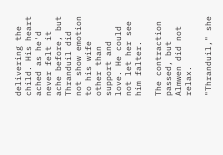delivering the child. His heart ached as he'd never felt it ache before, but Thranduil did not show emotion to his wife other than support and love. He could not let her see him falter.

The contraction passed, but Almwen did not relax.

"Thranduil," she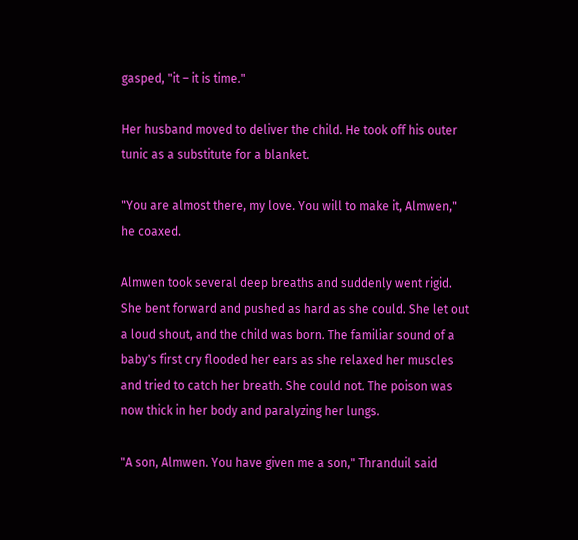gasped, "it – it is time."

Her husband moved to deliver the child. He took off his outer tunic as a substitute for a blanket.

"You are almost there, my love. You will to make it, Almwen," he coaxed.

Almwen took several deep breaths and suddenly went rigid. She bent forward and pushed as hard as she could. She let out a loud shout, and the child was born. The familiar sound of a baby's first cry flooded her ears as she relaxed her muscles and tried to catch her breath. She could not. The poison was now thick in her body and paralyzing her lungs.

"A son, Almwen. You have given me a son," Thranduil said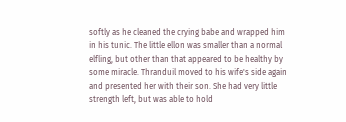softly as he cleaned the crying babe and wrapped him in his tunic. The little ellon was smaller than a normal elfling, but other than that appeared to be healthy by some miracle. Thranduil moved to his wife's side again and presented her with their son. She had very little strength left, but was able to hold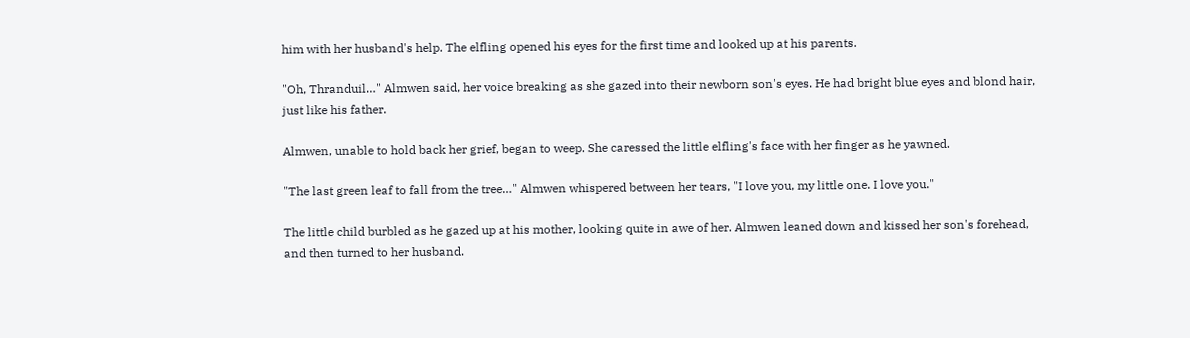him with her husband's help. The elfling opened his eyes for the first time and looked up at his parents.

"Oh, Thranduil…" Almwen said, her voice breaking as she gazed into their newborn son's eyes. He had bright blue eyes and blond hair, just like his father.

Almwen, unable to hold back her grief, began to weep. She caressed the little elfling's face with her finger as he yawned.

"The last green leaf to fall from the tree…" Almwen whispered between her tears, "I love you, my little one. I love you."

The little child burbled as he gazed up at his mother, looking quite in awe of her. Almwen leaned down and kissed her son's forehead, and then turned to her husband.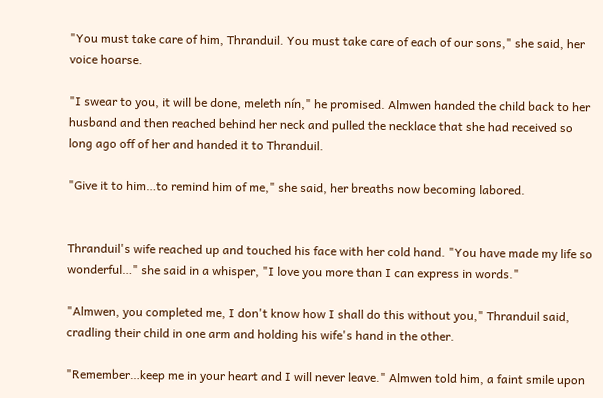"You must take care of him, Thranduil. You must take care of each of our sons," she said, her voice hoarse.

"I swear to you, it will be done, meleth nín," he promised. Almwen handed the child back to her husband and then reached behind her neck and pulled the necklace that she had received so long ago off of her and handed it to Thranduil.

"Give it to him…to remind him of me," she said, her breaths now becoming labored.


Thranduil's wife reached up and touched his face with her cold hand. "You have made my life so wonderful…" she said in a whisper, "I love you more than I can express in words."

"Almwen, you completed me, I don't know how I shall do this without you," Thranduil said, cradling their child in one arm and holding his wife's hand in the other.

"Remember…keep me in your heart and I will never leave." Almwen told him, a faint smile upon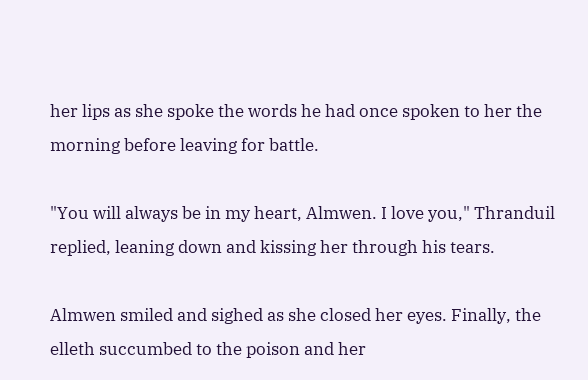her lips as she spoke the words he had once spoken to her the morning before leaving for battle.

"You will always be in my heart, Almwen. I love you," Thranduil replied, leaning down and kissing her through his tears.

Almwen smiled and sighed as she closed her eyes. Finally, the elleth succumbed to the poison and her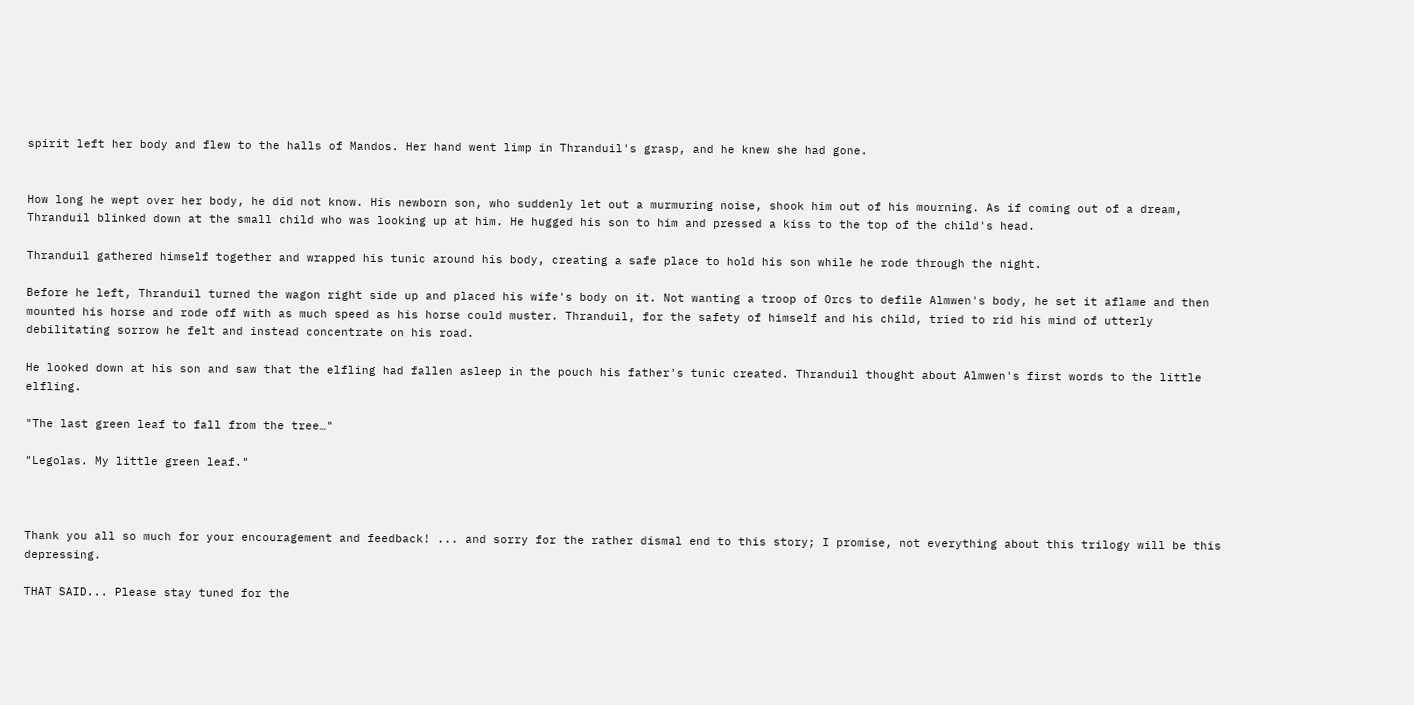spirit left her body and flew to the halls of Mandos. Her hand went limp in Thranduil's grasp, and he knew she had gone.


How long he wept over her body, he did not know. His newborn son, who suddenly let out a murmuring noise, shook him out of his mourning. As if coming out of a dream, Thranduil blinked down at the small child who was looking up at him. He hugged his son to him and pressed a kiss to the top of the child's head.

Thranduil gathered himself together and wrapped his tunic around his body, creating a safe place to hold his son while he rode through the night.

Before he left, Thranduil turned the wagon right side up and placed his wife's body on it. Not wanting a troop of Orcs to defile Almwen's body, he set it aflame and then mounted his horse and rode off with as much speed as his horse could muster. Thranduil, for the safety of himself and his child, tried to rid his mind of utterly debilitating sorrow he felt and instead concentrate on his road.

He looked down at his son and saw that the elfling had fallen asleep in the pouch his father's tunic created. Thranduil thought about Almwen's first words to the little elfling.

"The last green leaf to fall from the tree…"

"Legolas. My little green leaf."



Thank you all so much for your encouragement and feedback! ... and sorry for the rather dismal end to this story; I promise, not everything about this trilogy will be this depressing.

THAT SAID... Please stay tuned for the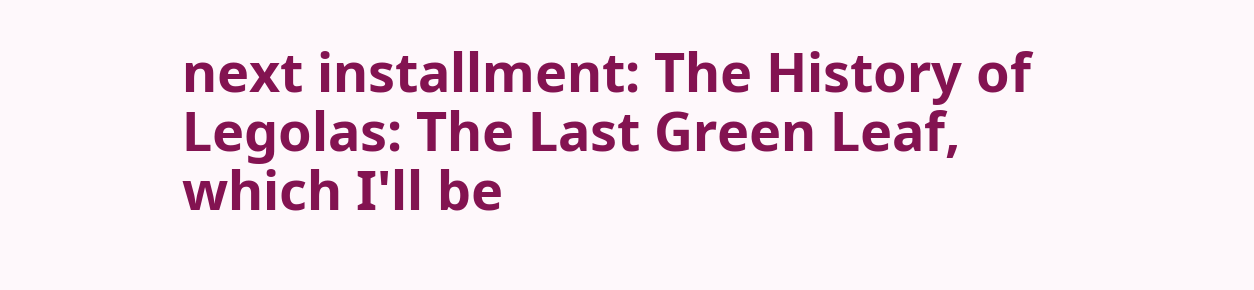next installment: The History of Legolas: The Last Green Leaf, which I'll be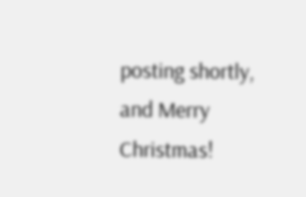posting shortly, and Merry Christmas!